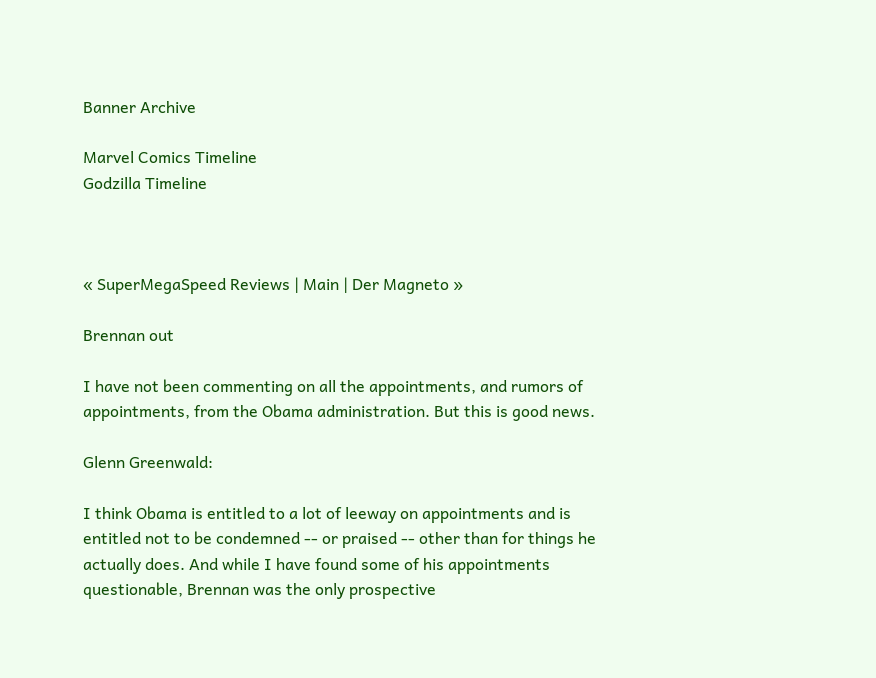Banner Archive

Marvel Comics Timeline
Godzilla Timeline



« SuperMegaSpeed Reviews | Main | Der Magneto »

Brennan out

I have not been commenting on all the appointments, and rumors of appointments, from the Obama administration. But this is good news.

Glenn Greenwald:

I think Obama is entitled to a lot of leeway on appointments and is entitled not to be condemned -- or praised -- other than for things he actually does. And while I have found some of his appointments questionable, Brennan was the only prospective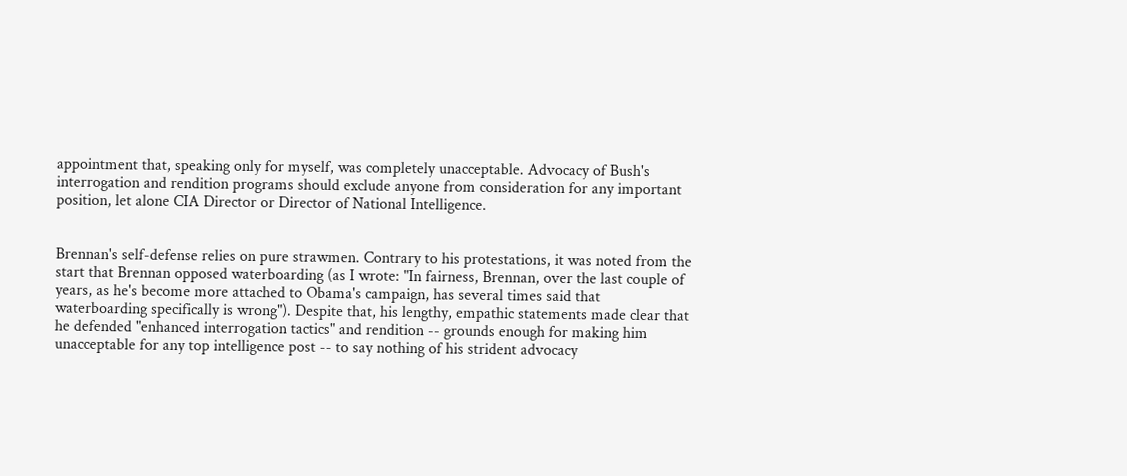appointment that, speaking only for myself, was completely unacceptable. Advocacy of Bush's interrogation and rendition programs should exclude anyone from consideration for any important position, let alone CIA Director or Director of National Intelligence.


Brennan's self-defense relies on pure strawmen. Contrary to his protestations, it was noted from the start that Brennan opposed waterboarding (as I wrote: "In fairness, Brennan, over the last couple of years, as he's become more attached to Obama's campaign, has several times said that waterboarding specifically is wrong"). Despite that, his lengthy, empathic statements made clear that he defended "enhanced interrogation tactics" and rendition -- grounds enough for making him unacceptable for any top intelligence post -- to say nothing of his strident advocacy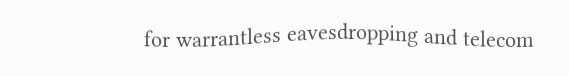for warrantless eavesdropping and telecom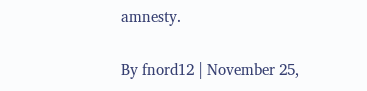amnesty.

By fnord12 | November 25,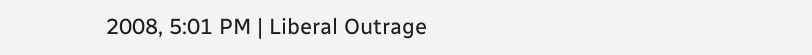2008, 5:01 PM | Liberal Outrage